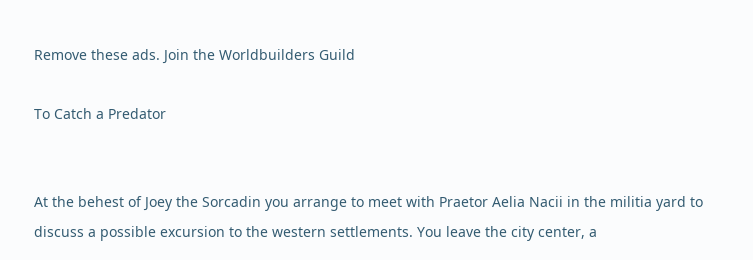Remove these ads. Join the Worldbuilders Guild

To Catch a Predator


At the behest of Joey the Sorcadin you arrange to meet with Praetor Aelia Nacii in the militia yard to discuss a possible excursion to the western settlements. You leave the city center, a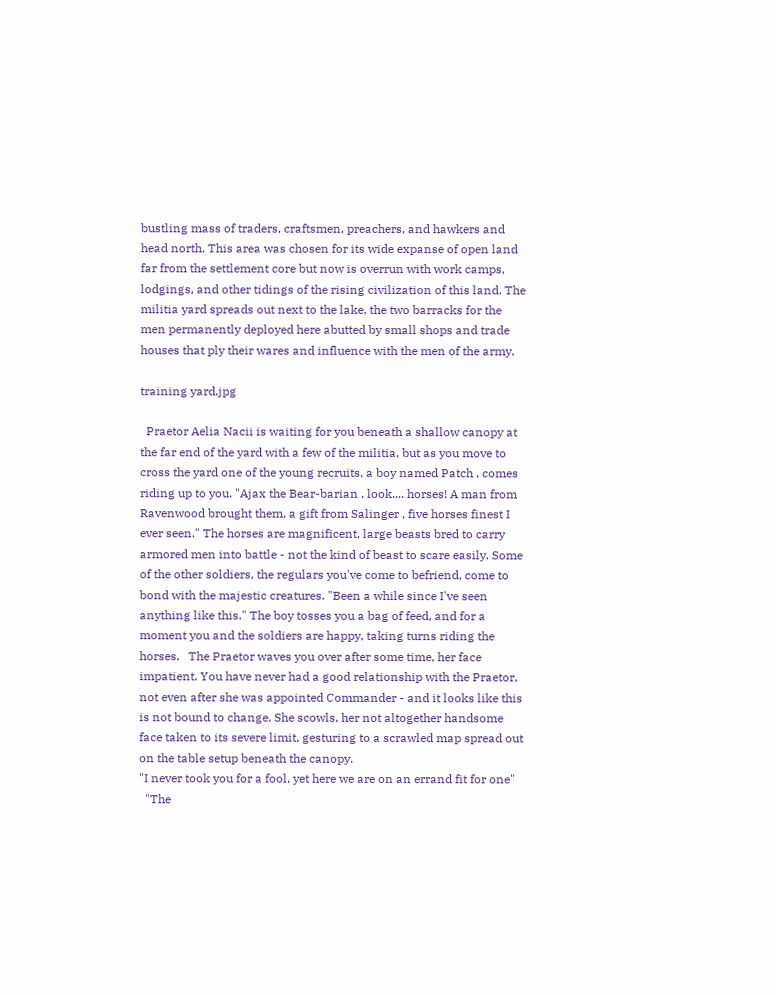bustling mass of traders, craftsmen, preachers, and hawkers and head north. This area was chosen for its wide expanse of open land far from the settlement core but now is overrun with work camps, lodgings, and other tidings of the rising civilization of this land. The militia yard spreads out next to the lake, the two barracks for the men permanently deployed here abutted by small shops and trade houses that ply their wares and influence with the men of the army.

training yard.jpg

  Praetor Aelia Nacii is waiting for you beneath a shallow canopy at the far end of the yard with a few of the militia, but as you move to cross the yard one of the young recruits, a boy named Patch , comes riding up to you. "Ajax the Bear-barian , look.... horses! A man from Ravenwood brought them, a gift from Salinger , five horses finest I ever seen." The horses are magnificent, large beasts bred to carry armored men into battle - not the kind of beast to scare easily. Some of the other soldiers, the regulars you've come to befriend, come to bond with the majestic creatures. "Been a while since I've seen anything like this." The boy tosses you a bag of feed, and for a moment you and the soldiers are happy, taking turns riding the horses.   The Praetor waves you over after some time, her face impatient. You have never had a good relationship with the Praetor, not even after she was appointed Commander - and it looks like this is not bound to change. She scowls, her not altogether handsome face taken to its severe limit, gesturing to a scrawled map spread out on the table setup beneath the canopy.
"I never took you for a fool, yet here we are on an errand fit for one"
  "The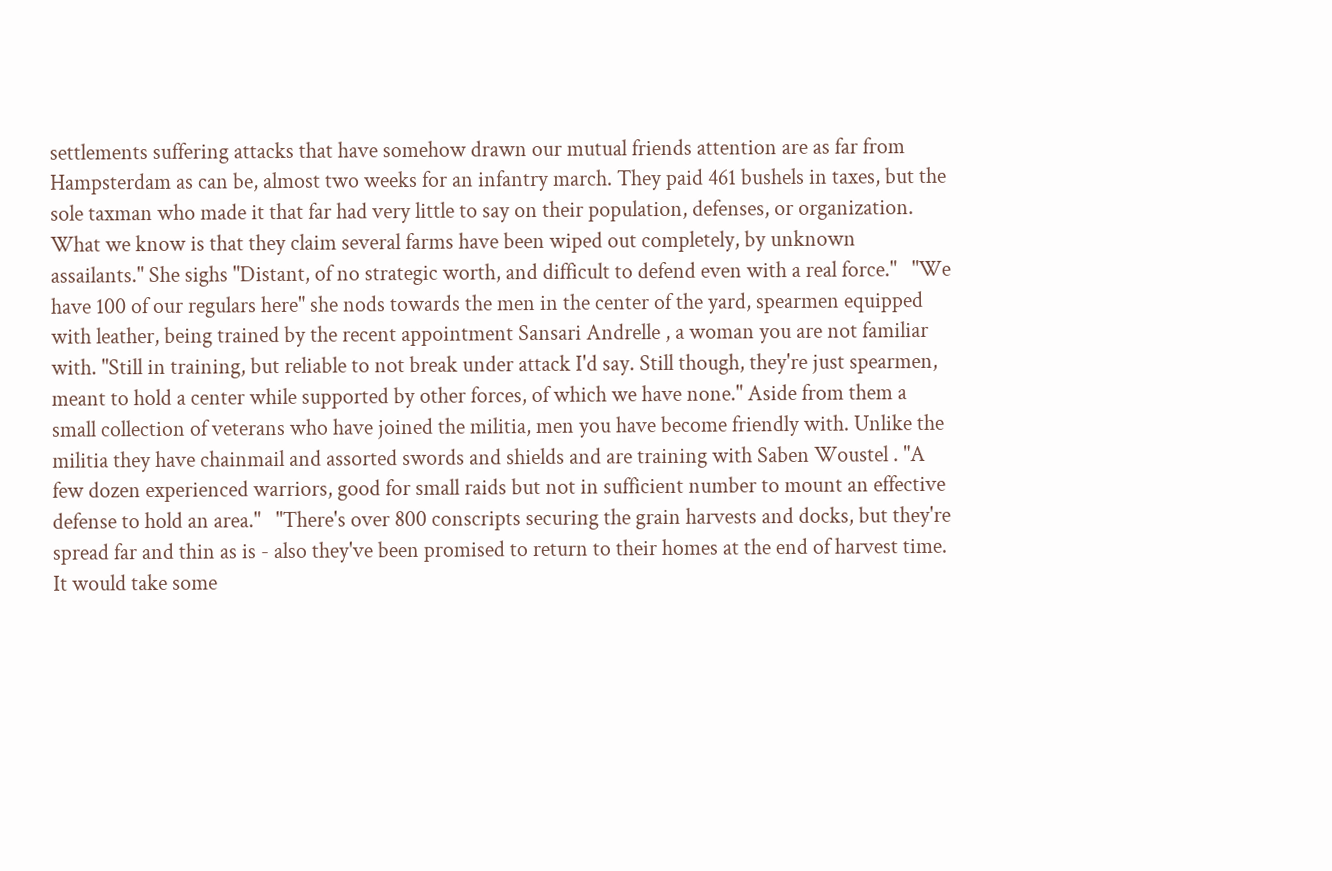settlements suffering attacks that have somehow drawn our mutual friends attention are as far from Hampsterdam as can be, almost two weeks for an infantry march. They paid 461 bushels in taxes, but the sole taxman who made it that far had very little to say on their population, defenses, or organization. What we know is that they claim several farms have been wiped out completely, by unknown assailants." She sighs "Distant, of no strategic worth, and difficult to defend even with a real force."   "We have 100 of our regulars here" she nods towards the men in the center of the yard, spearmen equipped with leather, being trained by the recent appointment Sansari Andrelle , a woman you are not familiar with. "Still in training, but reliable to not break under attack I'd say. Still though, they're just spearmen, meant to hold a center while supported by other forces, of which we have none." Aside from them a small collection of veterans who have joined the militia, men you have become friendly with. Unlike the militia they have chainmail and assorted swords and shields and are training with Saben Woustel . "A few dozen experienced warriors, good for small raids but not in sufficient number to mount an effective defense to hold an area."   "There's over 800 conscripts securing the grain harvests and docks, but they're spread far and thin as is - also they've been promised to return to their homes at the end of harvest time. It would take some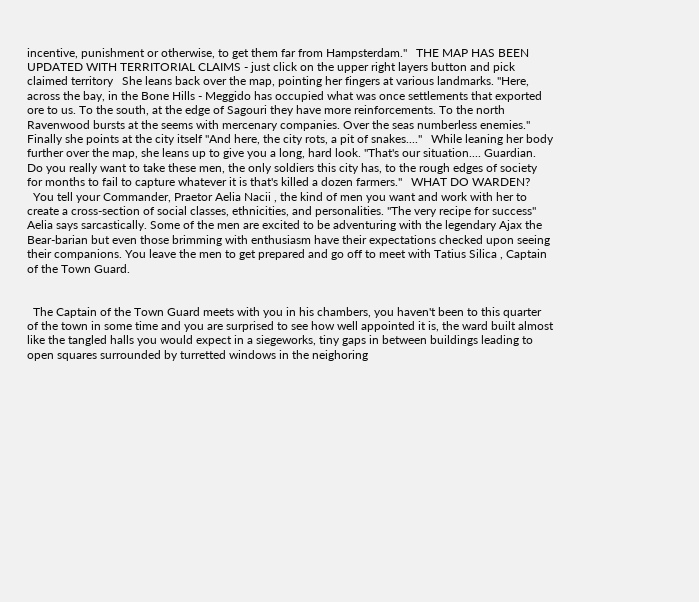incentive, punishment or otherwise, to get them far from Hampsterdam."   THE MAP HAS BEEN UPDATED WITH TERRITORIAL CLAIMS - just click on the upper right layers button and pick claimed territory   She leans back over the map, pointing her fingers at various landmarks. "Here, across the bay, in the Bone Hills - Meggido has occupied what was once settlements that exported ore to us. To the south, at the edge of Sagouri they have more reinforcements. To the north Ravenwood bursts at the seems with mercenary companies. Over the seas numberless enemies." Finally she points at the city itself "And here, the city rots, a pit of snakes...."   While leaning her body further over the map, she leans up to give you a long, hard look. "That's our situation.... Guardian. Do you really want to take these men, the only soldiers this city has, to the rough edges of society for months to fail to capture whatever it is that's killed a dozen farmers."   WHAT DO WARDEN?
  You tell your Commander, Praetor Aelia Nacii , the kind of men you want and work with her to create a cross-section of social classes, ethnicities, and personalities. "The very recipe for success" Aelia says sarcastically. Some of the men are excited to be adventuring with the legendary Ajax the Bear-barian but even those brimming with enthusiasm have their expectations checked upon seeing their companions. You leave the men to get prepared and go off to meet with Tatius Silica , Captain of the Town Guard.


  The Captain of the Town Guard meets with you in his chambers, you haven't been to this quarter of the town in some time and you are surprised to see how well appointed it is, the ward built almost like the tangled halls you would expect in a siegeworks, tiny gaps in between buildings leading to open squares surrounded by turretted windows in the neighoring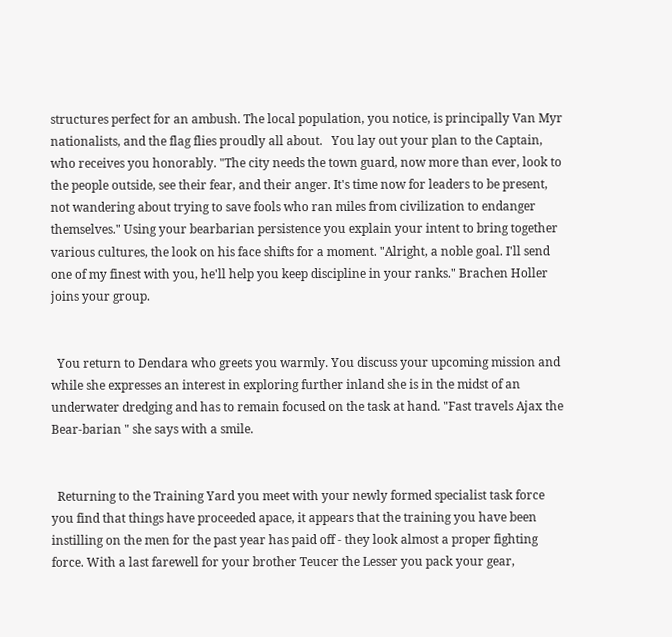structures perfect for an ambush. The local population, you notice, is principally Van Myr nationalists, and the flag flies proudly all about.   You lay out your plan to the Captain, who receives you honorably. "The city needs the town guard, now more than ever, look to the people outside, see their fear, and their anger. It's time now for leaders to be present, not wandering about trying to save fools who ran miles from civilization to endanger themselves." Using your bearbarian persistence you explain your intent to bring together various cultures, the look on his face shifts for a moment. "Alright, a noble goal. I'll send one of my finest with you, he'll help you keep discipline in your ranks." Brachen Holler joins your group.


  You return to Dendara who greets you warmly. You discuss your upcoming mission and while she expresses an interest in exploring further inland she is in the midst of an underwater dredging and has to remain focused on the task at hand. "Fast travels Ajax the Bear-barian " she says with a smile.


  Returning to the Training Yard you meet with your newly formed specialist task force you find that things have proceeded apace, it appears that the training you have been instilling on the men for the past year has paid off - they look almost a proper fighting force. With a last farewell for your brother Teucer the Lesser you pack your gear,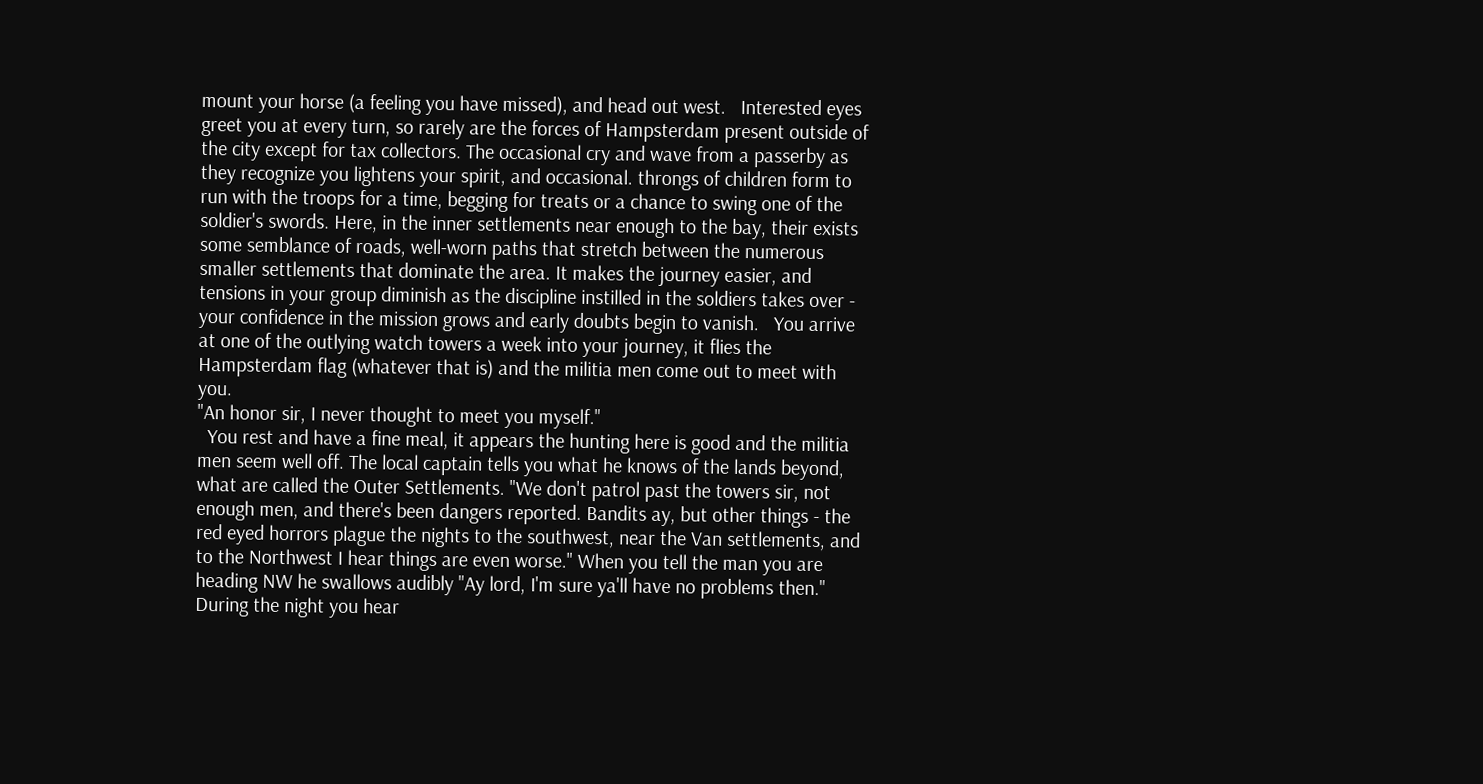mount your horse (a feeling you have missed), and head out west.   Interested eyes greet you at every turn, so rarely are the forces of Hampsterdam present outside of the city except for tax collectors. The occasional cry and wave from a passerby as they recognize you lightens your spirit, and occasional. throngs of children form to run with the troops for a time, begging for treats or a chance to swing one of the soldier's swords. Here, in the inner settlements near enough to the bay, their exists some semblance of roads, well-worn paths that stretch between the numerous smaller settlements that dominate the area. It makes the journey easier, and tensions in your group diminish as the discipline instilled in the soldiers takes over - your confidence in the mission grows and early doubts begin to vanish.   You arrive at one of the outlying watch towers a week into your journey, it flies the Hampsterdam flag (whatever that is) and the militia men come out to meet with you.
"An honor sir, I never thought to meet you myself."
  You rest and have a fine meal, it appears the hunting here is good and the militia men seem well off. The local captain tells you what he knows of the lands beyond, what are called the Outer Settlements. "We don't patrol past the towers sir, not enough men, and there's been dangers reported. Bandits ay, but other things - the red eyed horrors plague the nights to the southwest, near the Van settlements, and to the Northwest I hear things are even worse." When you tell the man you are heading NW he swallows audibly "Ay lord, I'm sure ya'll have no problems then."   During the night you hear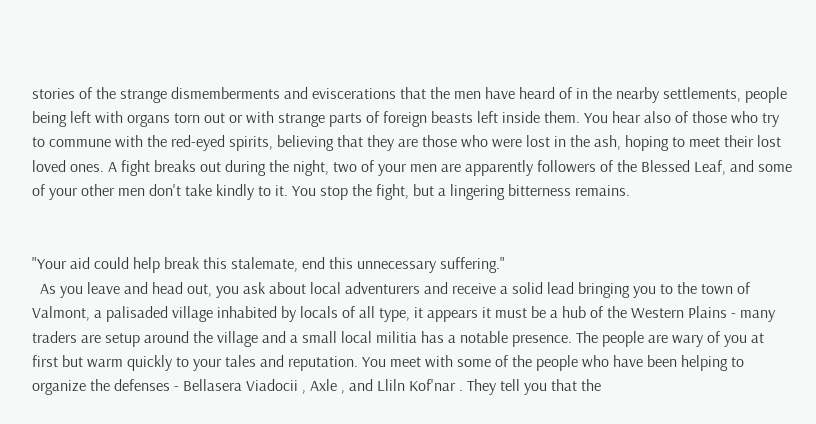stories of the strange dismemberments and eviscerations that the men have heard of in the nearby settlements, people being left with organs torn out or with strange parts of foreign beasts left inside them. You hear also of those who try to commune with the red-eyed spirits, believing that they are those who were lost in the ash, hoping to meet their lost loved ones. A fight breaks out during the night, two of your men are apparently followers of the Blessed Leaf, and some of your other men don't take kindly to it. You stop the fight, but a lingering bitterness remains.


"Your aid could help break this stalemate, end this unnecessary suffering."
  As you leave and head out, you ask about local adventurers and receive a solid lead bringing you to the town of Valmont, a palisaded village inhabited by locals of all type, it appears it must be a hub of the Western Plains - many traders are setup around the village and a small local militia has a notable presence. The people are wary of you at first but warm quickly to your tales and reputation. You meet with some of the people who have been helping to organize the defenses - Bellasera Viadocii , Axle , and Lliln Kof'nar . They tell you that the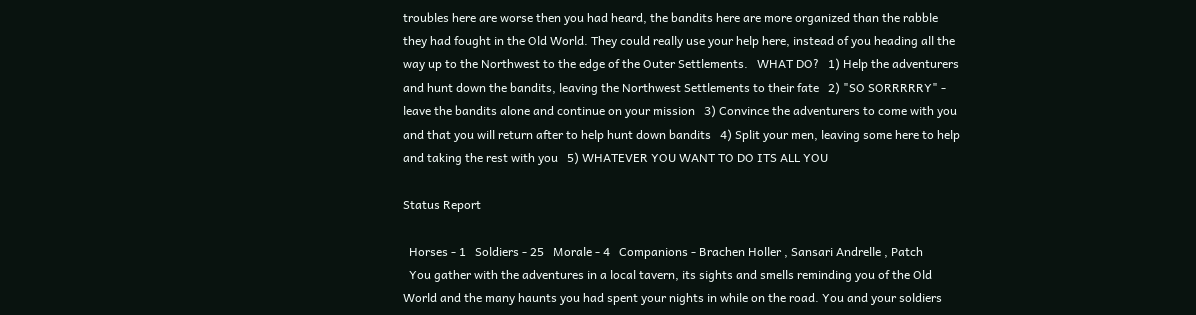troubles here are worse then you had heard, the bandits here are more organized than the rabble they had fought in the Old World. They could really use your help here, instead of you heading all the way up to the Northwest to the edge of the Outer Settlements.   WHAT DO?   1) Help the adventurers and hunt down the bandits, leaving the Northwest Settlements to their fate   2) "SO SORRRRRY" - leave the bandits alone and continue on your mission   3) Convince the adventurers to come with you and that you will return after to help hunt down bandits   4) Split your men, leaving some here to help and taking the rest with you   5) WHATEVER YOU WANT TO DO ITS ALL YOU

Status Report

  Horses - 1   Soldiers - 25   Morale - 4   Companions - Brachen Holler , Sansari Andrelle , Patch
  You gather with the adventures in a local tavern, its sights and smells reminding you of the Old World and the many haunts you had spent your nights in while on the road. You and your soldiers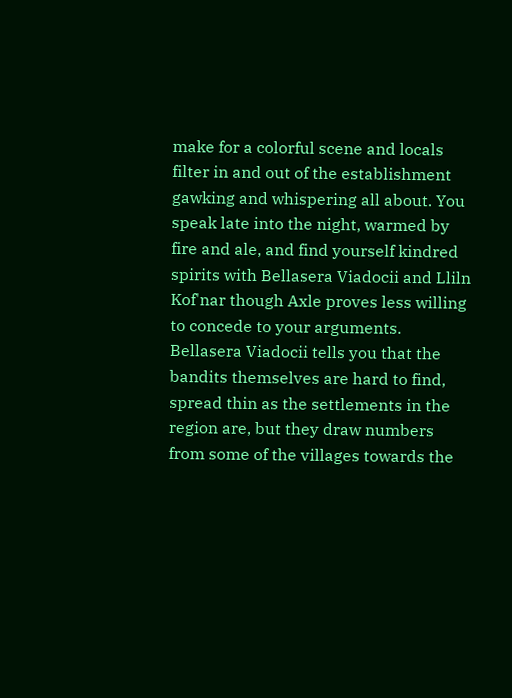make for a colorful scene and locals filter in and out of the establishment gawking and whispering all about. You speak late into the night, warmed by fire and ale, and find yourself kindred spirits with Bellasera Viadocii and Lliln Kof'nar though Axle proves less willing to concede to your arguments.   Bellasera Viadocii tells you that the bandits themselves are hard to find, spread thin as the settlements in the region are, but they draw numbers from some of the villages towards the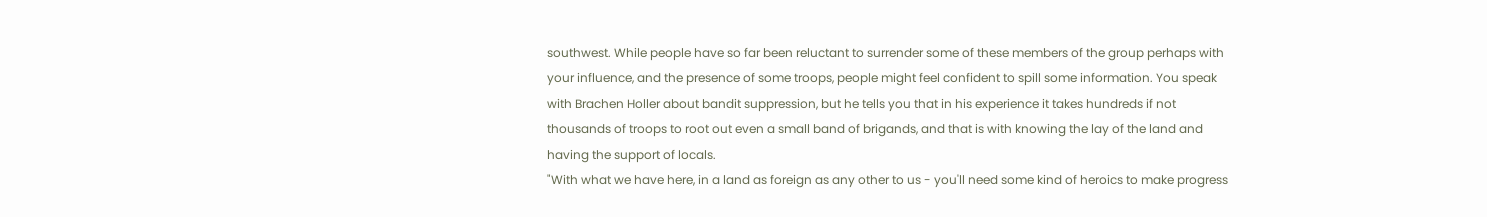southwest. While people have so far been reluctant to surrender some of these members of the group perhaps with your influence, and the presence of some troops, people might feel confident to spill some information. You speak with Brachen Holler about bandit suppression, but he tells you that in his experience it takes hundreds if not thousands of troops to root out even a small band of brigands, and that is with knowing the lay of the land and having the support of locals.
"With what we have here, in a land as foreign as any other to us - you'll need some kind of heroics to make progress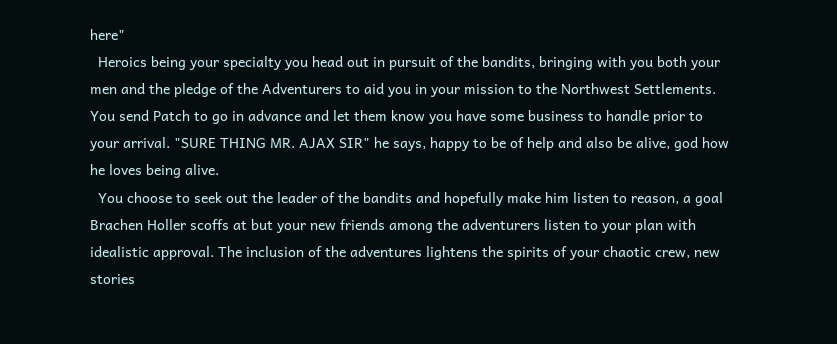here"
  Heroics being your specialty you head out in pursuit of the bandits, bringing with you both your men and the pledge of the Adventurers to aid you in your mission to the Northwest Settlements. You send Patch to go in advance and let them know you have some business to handle prior to your arrival. "SURE THING MR. AJAX SIR" he says, happy to be of help and also be alive, god how he loves being alive.
  You choose to seek out the leader of the bandits and hopefully make him listen to reason, a goal Brachen Holler scoffs at but your new friends among the adventurers listen to your plan with idealistic approval. The inclusion of the adventures lightens the spirits of your chaotic crew, new stories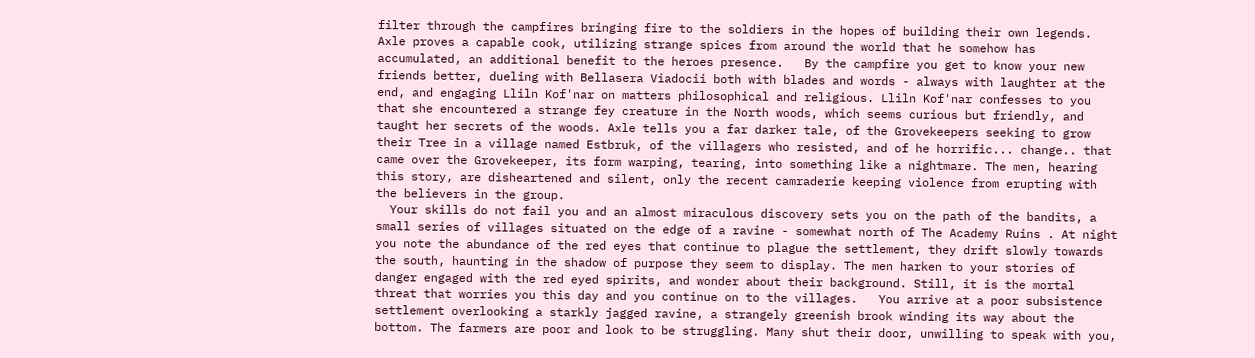filter through the campfires bringing fire to the soldiers in the hopes of building their own legends. Axle proves a capable cook, utilizing strange spices from around the world that he somehow has accumulated, an additional benefit to the heroes presence.   By the campfire you get to know your new friends better, dueling with Bellasera Viadocii both with blades and words - always with laughter at the end, and engaging Lliln Kof'nar on matters philosophical and religious. Lliln Kof'nar confesses to you that she encountered a strange fey creature in the North woods, which seems curious but friendly, and taught her secrets of the woods. Axle tells you a far darker tale, of the Grovekeepers seeking to grow their Tree in a village named Estbruk, of the villagers who resisted, and of he horrific... change.. that came over the Grovekeeper, its form warping, tearing, into something like a nightmare. The men, hearing this story, are disheartened and silent, only the recent camraderie keeping violence from erupting with the believers in the group.
  Your skills do not fail you and an almost miraculous discovery sets you on the path of the bandits, a small series of villages situated on the edge of a ravine - somewhat north of The Academy Ruins . At night you note the abundance of the red eyes that continue to plague the settlement, they drift slowly towards the south, haunting in the shadow of purpose they seem to display. The men harken to your stories of danger engaged with the red eyed spirits, and wonder about their background. Still, it is the mortal threat that worries you this day and you continue on to the villages.   You arrive at a poor subsistence settlement overlooking a starkly jagged ravine, a strangely greenish brook winding its way about the bottom. The farmers are poor and look to be struggling. Many shut their door, unwilling to speak with you,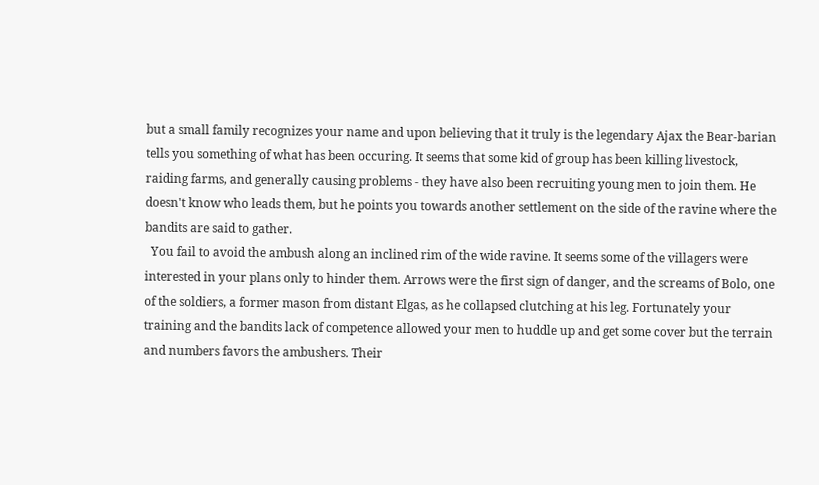but a small family recognizes your name and upon believing that it truly is the legendary Ajax the Bear-barian tells you something of what has been occuring. It seems that some kid of group has been killing livestock, raiding farms, and generally causing problems - they have also been recruiting young men to join them. He doesn't know who leads them, but he points you towards another settlement on the side of the ravine where the bandits are said to gather.
  You fail to avoid the ambush along an inclined rim of the wide ravine. It seems some of the villagers were interested in your plans only to hinder them. Arrows were the first sign of danger, and the screams of Bolo, one of the soldiers, a former mason from distant Elgas, as he collapsed clutching at his leg. Fortunately your training and the bandits lack of competence allowed your men to huddle up and get some cover but the terrain and numbers favors the ambushers. Their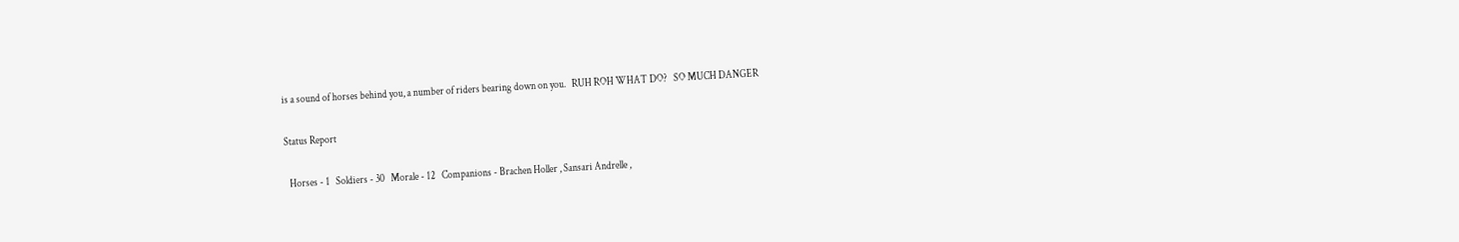is a sound of horses behind you, a number of riders bearing down on you.   RUH ROH WHAT DO?   SO MUCH DANGER

Status Report

  Horses - 1   Soldiers - 30   Morale - 12   Companions - Brachen Holler , Sansari Andrelle ,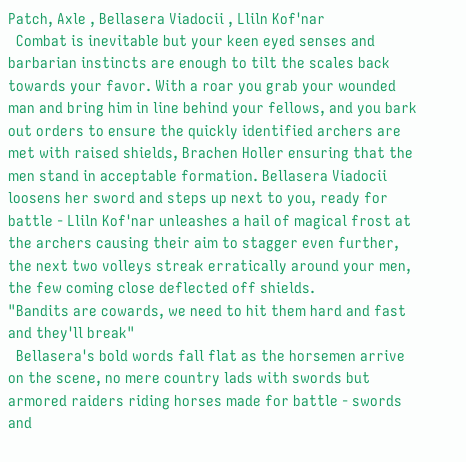Patch, Axle , Bellasera Viadocii , Lliln Kof'nar
  Combat is inevitable but your keen eyed senses and barbarian instincts are enough to tilt the scales back towards your favor. With a roar you grab your wounded man and bring him in line behind your fellows, and you bark out orders to ensure the quickly identified archers are met with raised shields, Brachen Holler ensuring that the men stand in acceptable formation. Bellasera Viadocii loosens her sword and steps up next to you, ready for battle - Lliln Kof'nar unleashes a hail of magical frost at the archers causing their aim to stagger even further, the next two volleys streak erratically around your men, the few coming close deflected off shields.
"Bandits are cowards, we need to hit them hard and fast and they'll break"
  Bellasera's bold words fall flat as the horsemen arrive on the scene, no mere country lads with swords but armored raiders riding horses made for battle - swords and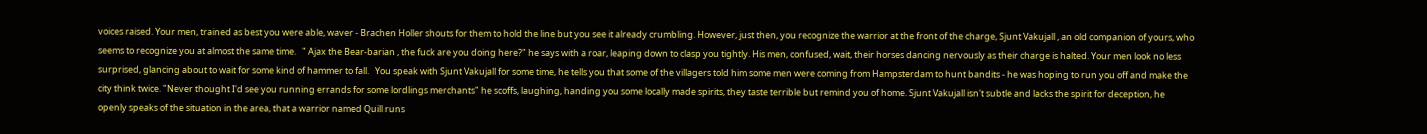voices raised. Your men, trained as best you were able, waver - Brachen Holler shouts for them to hold the line but you see it already crumbling. However, just then, you recognize the warrior at the front of the charge, Sjunt Vakujall , an old companion of yours, who seems to recognize you at almost the same time.   " Ajax the Bear-barian , the fuck are you doing here?" he says with a roar, leaping down to clasp you tightly. His men, confused, wait, their horses dancing nervously as their charge is halted. Your men look no less surprised, glancing about to wait for some kind of hammer to fall.   You speak with Sjunt Vakujall for some time, he tells you that some of the villagers told him some men were coming from Hampsterdam to hunt bandits - he was hoping to run you off and make the city think twice. "Never thought I'd see you running errands for some lordlings merchants" he scoffs, laughing, handing you some locally made spirits, they taste terrible but remind you of home. Sjunt Vakujall isn't subtle and lacks the spirit for deception, he openly speaks of the situation in the area, that a warrior named Quill runs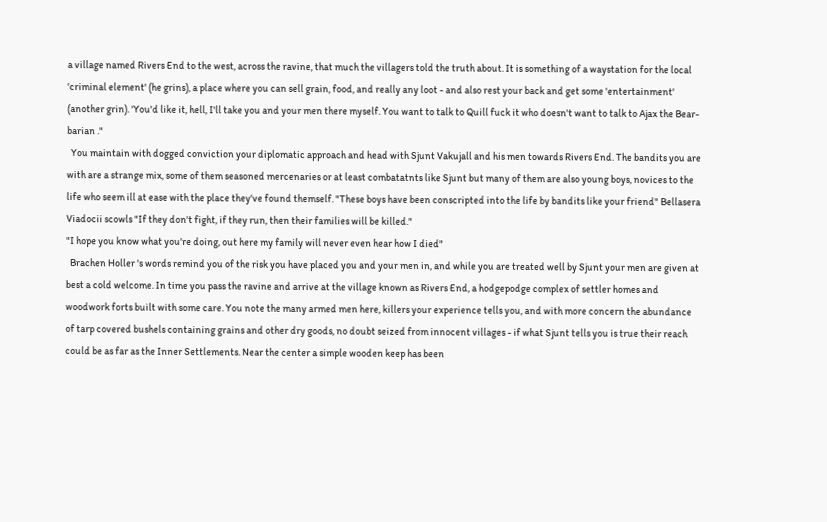a village named Rivers End to the west, across the ravine, that much the villagers told the truth about. It is something of a waystation for the local 'criminal element' (he grins), a place where you can sell grain, food, and really any loot - and also rest your back and get some 'entertainment' (another grin). 'You'd like it, hell, I'll take you and your men there myself. You want to talk to Quill fuck it who doesn't want to talk to Ajax the Bear-barian ."
  You maintain with dogged conviction your diplomatic approach and head with Sjunt Vakujall and his men towards Rivers End. The bandits you are with are a strange mix, some of them seasoned mercenaries or at least combatatnts like Sjunt but many of them are also young boys, novices to the life who seem ill at ease with the place they've found themself. "These boys have been conscripted into the life by bandits like your friend" Bellasera Viadocii scowls "If they don't fight, if they run, then their families will be killed."
"I hope you know what you're doing, out here my family will never even hear how I died"
  Brachen Holler 's words remind you of the risk you have placed you and your men in, and while you are treated well by Sjunt your men are given at best a cold welcome. In time you pass the ravine and arrive at the village known as Rivers End, a hodgepodge complex of settler homes and woodwork forts built with some care. You note the many armed men here, killers your experience tells you, and with more concern the abundance of tarp covered bushels containing grains and other dry goods, no doubt seized from innocent villages - if what Sjunt tells you is true their reach could be as far as the Inner Settlements. Near the center a simple wooden keep has been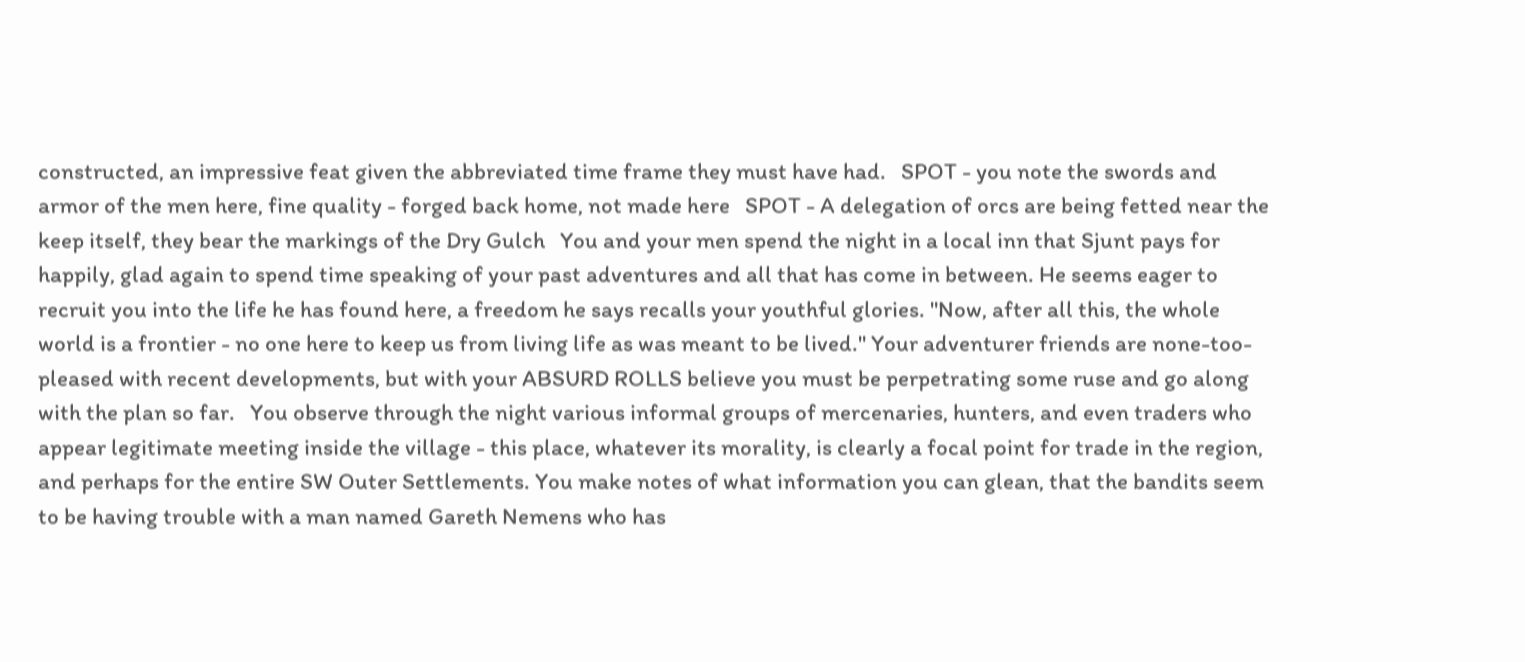constructed, an impressive feat given the abbreviated time frame they must have had.   SPOT - you note the swords and armor of the men here, fine quality - forged back home, not made here   SPOT - A delegation of orcs are being fetted near the keep itself, they bear the markings of the Dry Gulch   You and your men spend the night in a local inn that Sjunt pays for happily, glad again to spend time speaking of your past adventures and all that has come in between. He seems eager to recruit you into the life he has found here, a freedom he says recalls your youthful glories. "Now, after all this, the whole world is a frontier - no one here to keep us from living life as was meant to be lived." Your adventurer friends are none-too-pleased with recent developments, but with your ABSURD ROLLS believe you must be perpetrating some ruse and go along with the plan so far.   You observe through the night various informal groups of mercenaries, hunters, and even traders who appear legitimate meeting inside the village - this place, whatever its morality, is clearly a focal point for trade in the region, and perhaps for the entire SW Outer Settlements. You make notes of what information you can glean, that the bandits seem to be having trouble with a man named Gareth Nemens who has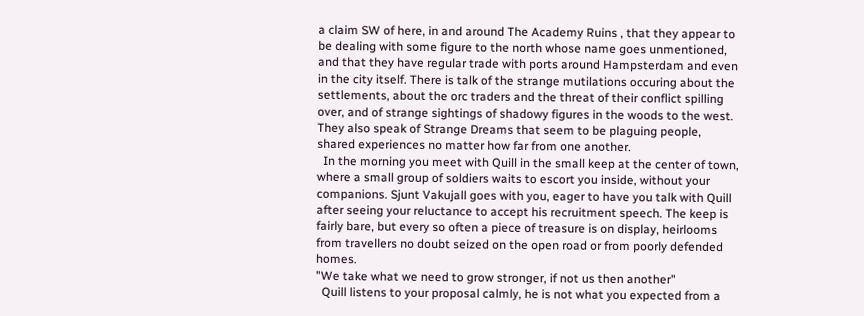a claim SW of here, in and around The Academy Ruins , that they appear to be dealing with some figure to the north whose name goes unmentioned, and that they have regular trade with ports around Hampsterdam and even in the city itself. There is talk of the strange mutilations occuring about the settlements, about the orc traders and the threat of their conflict spilling over, and of strange sightings of shadowy figures in the woods to the west. They also speak of Strange Dreams that seem to be plaguing people, shared experiences no matter how far from one another.
  In the morning you meet with Quill in the small keep at the center of town, where a small group of soldiers waits to escort you inside, without your companions. Sjunt Vakujall goes with you, eager to have you talk with Quill after seeing your reluctance to accept his recruitment speech. The keep is fairly bare, but every so often a piece of treasure is on display, heirlooms from travellers no doubt seized on the open road or from poorly defended homes.
"We take what we need to grow stronger, if not us then another"
  Quill listens to your proposal calmly, he is not what you expected from a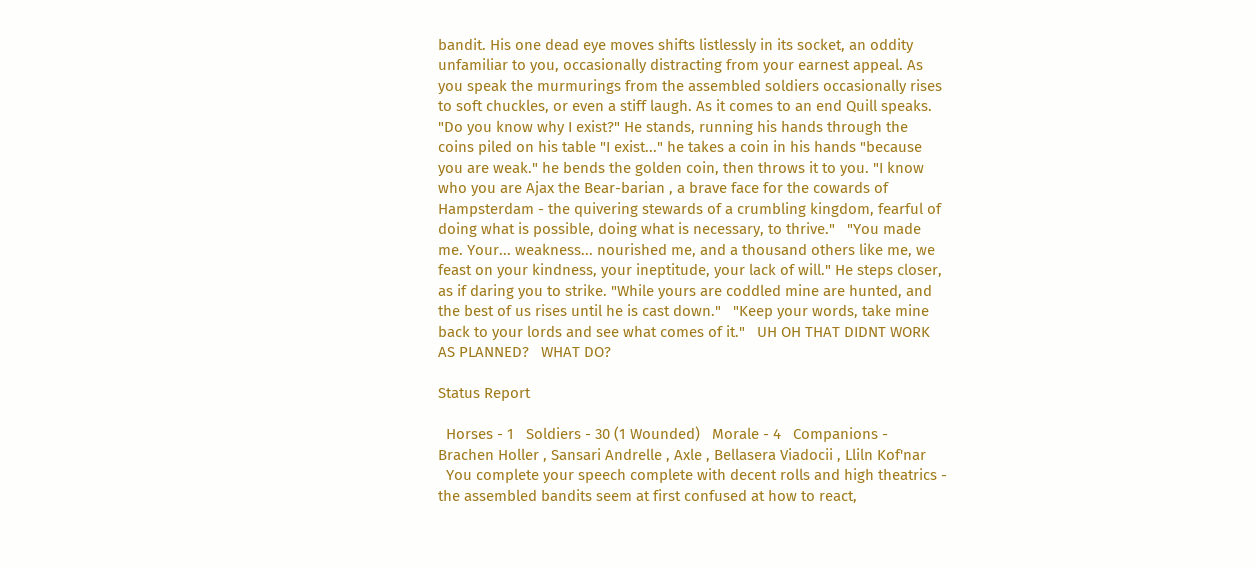bandit. His one dead eye moves shifts listlessly in its socket, an oddity unfamiliar to you, occasionally distracting from your earnest appeal. As you speak the murmurings from the assembled soldiers occasionally rises to soft chuckles, or even a stiff laugh. As it comes to an end Quill speaks.   "Do you know why I exist?" He stands, running his hands through the coins piled on his table "I exist..." he takes a coin in his hands "because you are weak." he bends the golden coin, then throws it to you. "I know who you are Ajax the Bear-barian , a brave face for the cowards of Hampsterdam - the quivering stewards of a crumbling kingdom, fearful of doing what is possible, doing what is necessary, to thrive."   "You made me. Your... weakness... nourished me, and a thousand others like me, we feast on your kindness, your ineptitude, your lack of will." He steps closer, as if daring you to strike. "While yours are coddled mine are hunted, and the best of us rises until he is cast down."   "Keep your words, take mine back to your lords and see what comes of it."   UH OH THAT DIDNT WORK AS PLANNED?   WHAT DO?

Status Report

  Horses - 1   Soldiers - 30 (1 Wounded)   Morale - 4   Companions - Brachen Holler , Sansari Andrelle , Axle , Bellasera Viadocii , Lliln Kof'nar
  You complete your speech complete with decent rolls and high theatrics - the assembled bandits seem at first confused at how to react,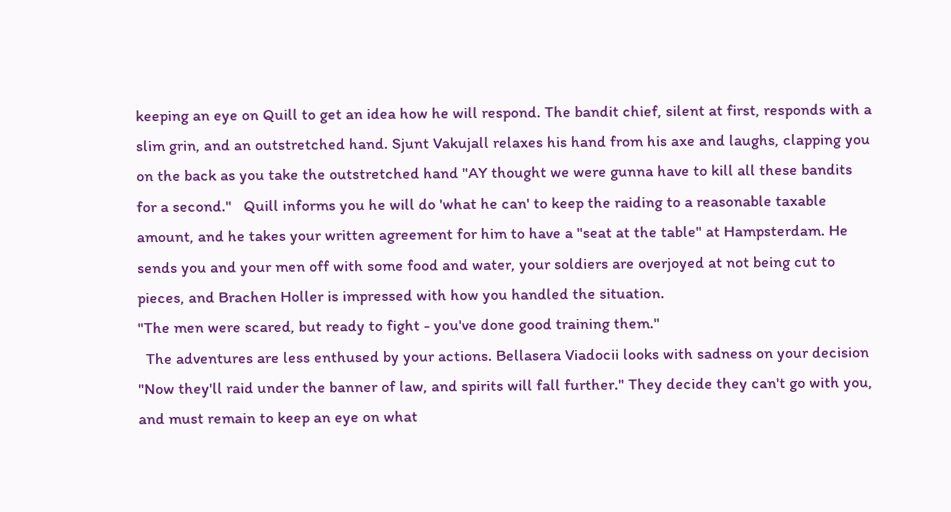keeping an eye on Quill to get an idea how he will respond. The bandit chief, silent at first, responds with a slim grin, and an outstretched hand. Sjunt Vakujall relaxes his hand from his axe and laughs, clapping you on the back as you take the outstretched hand "AY thought we were gunna have to kill all these bandits for a second."   Quill informs you he will do 'what he can' to keep the raiding to a reasonable taxable amount, and he takes your written agreement for him to have a "seat at the table" at Hampsterdam. He sends you and your men off with some food and water, your soldiers are overjoyed at not being cut to pieces, and Brachen Holler is impressed with how you handled the situation.
"The men were scared, but ready to fight - you've done good training them."
  The adventures are less enthused by your actions. Bellasera Viadocii looks with sadness on your decision "Now they'll raid under the banner of law, and spirits will fall further." They decide they can't go with you, and must remain to keep an eye on what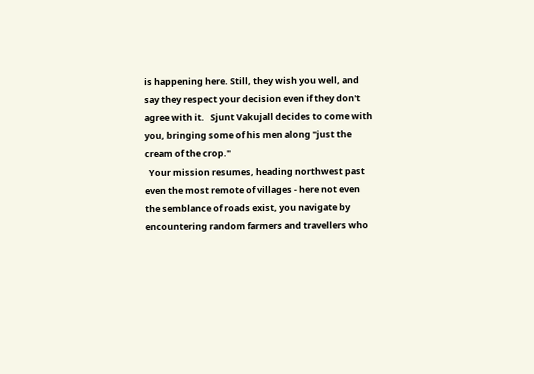is happening here. Still, they wish you well, and say they respect your decision even if they don't agree with it.   Sjunt Vakujall decides to come with you, bringing some of his men along "just the cream of the crop."
  Your mission resumes, heading northwest past even the most remote of villages - here not even the semblance of roads exist, you navigate by encountering random farmers and travellers who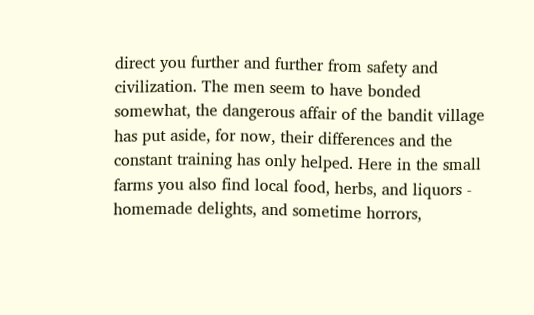direct you further and further from safety and civilization. The men seem to have bonded somewhat, the dangerous affair of the bandit village has put aside, for now, their differences and the constant training has only helped. Here in the small farms you also find local food, herbs, and liquors - homemade delights, and sometime horrors,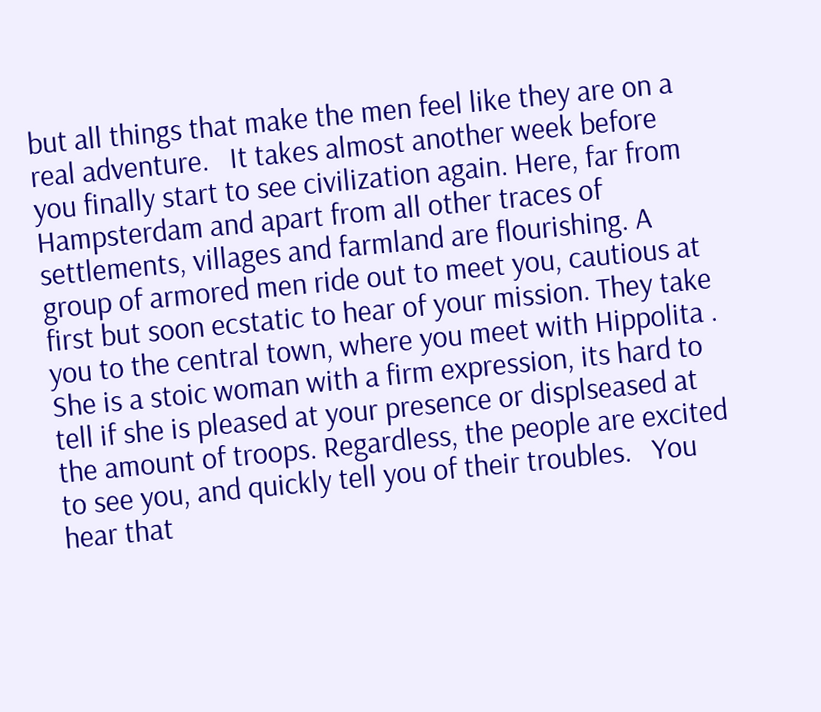but all things that make the men feel like they are on a real adventure.   It takes almost another week before you finally start to see civilization again. Here, far from Hampsterdam and apart from all other traces of settlements, villages and farmland are flourishing. A group of armored men ride out to meet you, cautious at first but soon ecstatic to hear of your mission. They take you to the central town, where you meet with Hippolita . She is a stoic woman with a firm expression, its hard to tell if she is pleased at your presence or displseased at the amount of troops. Regardless, the people are excited to see you, and quickly tell you of their troubles.   You hear that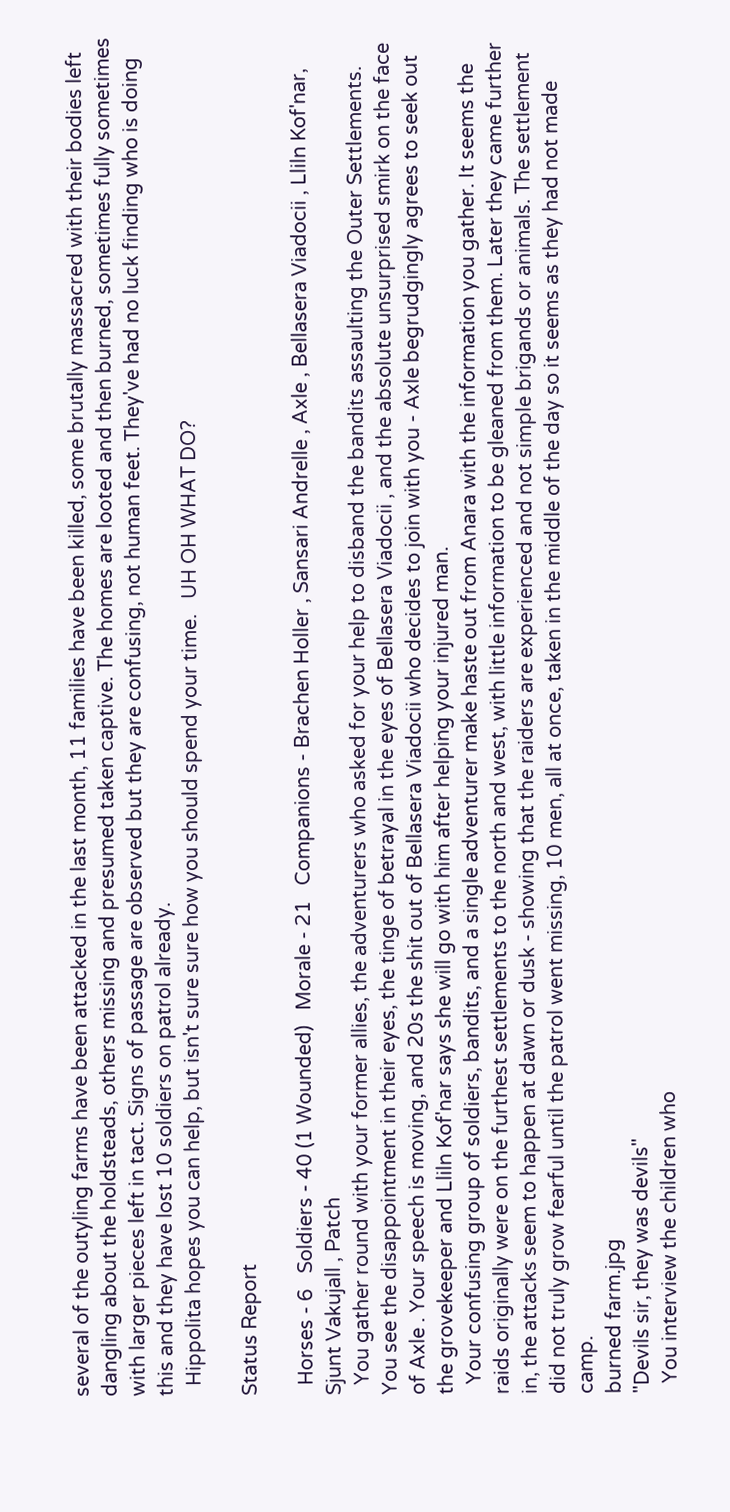several of the outyling farms have been attacked in the last month, 11 families have been killed, some brutally massacred with their bodies left dangling about the holdsteads, others missing and presumed taken captive. The homes are looted and then burned, sometimes fully sometimes with larger pieces left in tact. Signs of passage are observed but they are confusing, not human feet. They've had no luck finding who is doing this and they have lost 10 soldiers on patrol already.
  Hippolita hopes you can help, but isn't sure sure how you should spend your time.   UH OH WHAT DO?

Status Report

  Horses - 6   Soldiers - 40 (1 Wounded)   Morale - 21   Companions - Brachen Holler , Sansari Andrelle , Axle , Bellasera Viadocii , Lliln Kof'nar, Sjunt Vakujall , Patch
  You gather round with your former allies, the adventurers who asked for your help to disband the bandits assaulting the Outer Settlements. You see the disappointment in their eyes, the tinge of betrayal in the eyes of Bellasera Viadocii , and the absolute unsurprised smirk on the face of Axle . Your speech is moving, and 20s the shit out of Bellasera Viadocii who decides to join with you - Axle begrudgingly agrees to seek out the grovekeeper and Lliln Kof'nar says she will go with him after helping your injured man.
  Your confusing group of soldiers, bandits, and a single adventurer make haste out from Anara with the information you gather. It seems the raids originally were on the furthest settlements to the north and west, with little information to be gleaned from them. Later they came further in, the attacks seem to happen at dawn or dusk - showing that the raiders are experienced and not simple brigands or animals. The settlement did not truly grow fearful until the patrol went missing, 10 men, all at once, taken in the middle of the day so it seems as they had not made camp.
burned farm.jpg
"Devils sir, they was devils"
  You interview the children who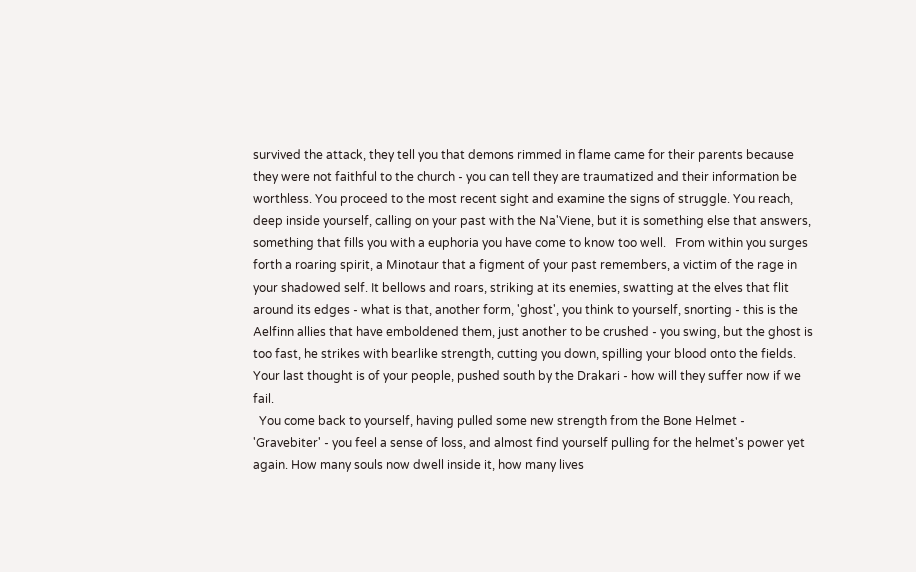survived the attack, they tell you that demons rimmed in flame came for their parents because they were not faithful to the church - you can tell they are traumatized and their information be worthless. You proceed to the most recent sight and examine the signs of struggle. You reach, deep inside yourself, calling on your past with the Na'Viene, but it is something else that answers, something that fills you with a euphoria you have come to know too well.   From within you surges forth a roaring spirit, a Minotaur that a figment of your past remembers, a victim of the rage in your shadowed self. It bellows and roars, striking at its enemies, swatting at the elves that flit around its edges - what is that, another form, 'ghost', you think to yourself, snorting - this is the Aelfinn allies that have emboldened them, just another to be crushed - you swing, but the ghost is too fast, he strikes with bearlike strength, cutting you down, spilling your blood onto the fields. Your last thought is of your people, pushed south by the Drakari - how will they suffer now if we fail.
  You come back to yourself, having pulled some new strength from the Bone Helmet - 'Gravebiter' - you feel a sense of loss, and almost find yourself pulling for the helmet's power yet again. How many souls now dwell inside it, how many lives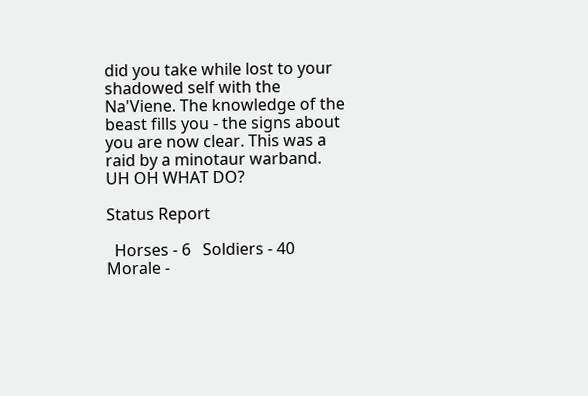did you take while lost to your shadowed self with the Na'Viene. The knowledge of the beast fills you - the signs about you are now clear. This was a raid by a minotaur warband.   UH OH WHAT DO?

Status Report

  Horses - 6   Soldiers - 40   Morale -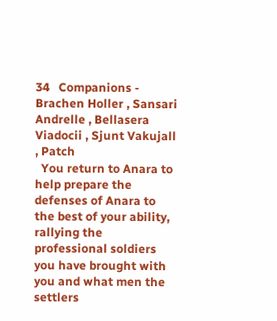34   Companions - Brachen Holler , Sansari Andrelle , Bellasera Viadocii , Sjunt Vakujall , Patch
  You return to Anara to help prepare the defenses of Anara to the best of your ability, rallying the professional soldiers you have brought with you and what men the settlers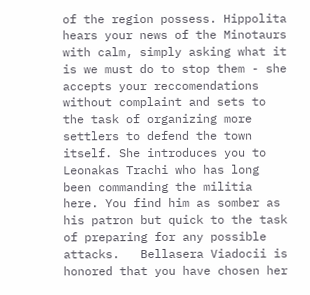of the region possess. Hippolita hears your news of the Minotaurs with calm, simply asking what it is we must do to stop them - she accepts your reccomendations without complaint and sets to the task of organizing more settlers to defend the town itself. She introduces you to Leonakas Trachi who has long been commanding the militia here. You find him as somber as his patron but quick to the task of preparing for any possible attacks.   Bellasera Viadocii is honored that you have chosen her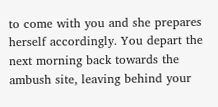to come with you and she prepares herself accordingly. You depart the next morning back towards the ambush site, leaving behind your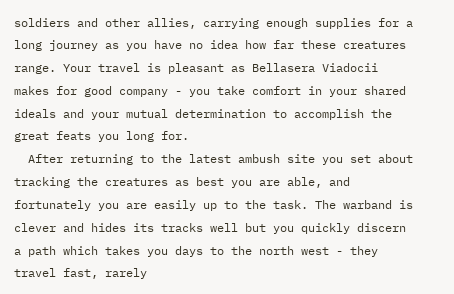soldiers and other allies, carrying enough supplies for a long journey as you have no idea how far these creatures range. Your travel is pleasant as Bellasera Viadocii makes for good company - you take comfort in your shared ideals and your mutual determination to accomplish the great feats you long for.
  After returning to the latest ambush site you set about tracking the creatures as best you are able, and fortunately you are easily up to the task. The warband is clever and hides its tracks well but you quickly discern a path which takes you days to the north west - they travel fast, rarely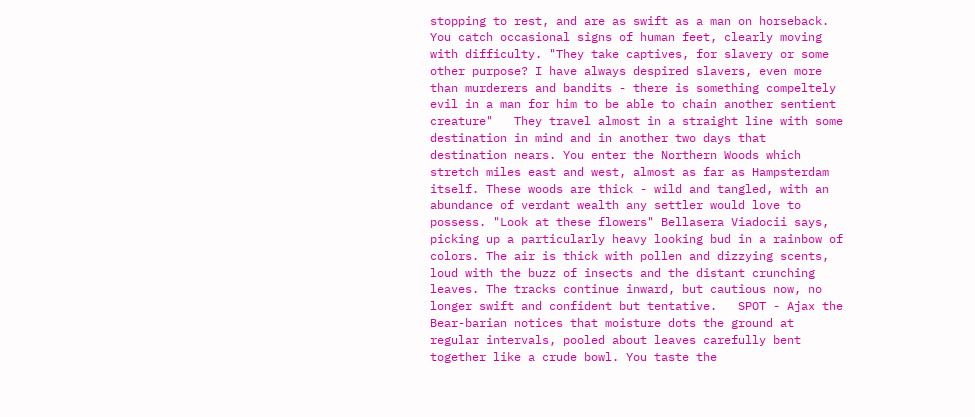stopping to rest, and are as swift as a man on horseback. You catch occasional signs of human feet, clearly moving with difficulty. "They take captives, for slavery or some other purpose? I have always despired slavers, even more than murderers and bandits - there is something compeltely evil in a man for him to be able to chain another sentient creature"   They travel almost in a straight line with some destination in mind and in another two days that destination nears. You enter the Northern Woods which stretch miles east and west, almost as far as Hampsterdam itself. These woods are thick - wild and tangled, with an abundance of verdant wealth any settler would love to possess. "Look at these flowers" Bellasera Viadocii says, picking up a particularly heavy looking bud in a rainbow of colors. The air is thick with pollen and dizzying scents, loud with the buzz of insects and the distant crunching leaves. The tracks continue inward, but cautious now, no longer swift and confident but tentative.   SPOT - Ajax the Bear-barian notices that moisture dots the ground at regular intervals, pooled about leaves carefully bent together like a crude bowl. You taste the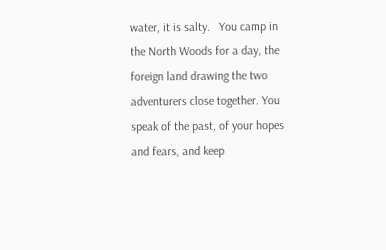water, it is salty.   You camp in the North Woods for a day, the foreign land drawing the two adventurers close together. You speak of the past, of your hopes and fears, and keep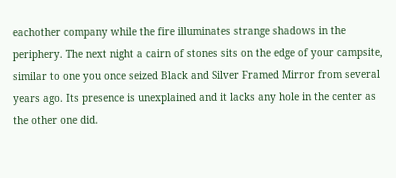eachother company while the fire illuminates strange shadows in the periphery. The next night a cairn of stones sits on the edge of your campsite, similar to one you once seized Black and Silver Framed Mirror from several years ago. Its presence is unexplained and it lacks any hole in the center as the other one did.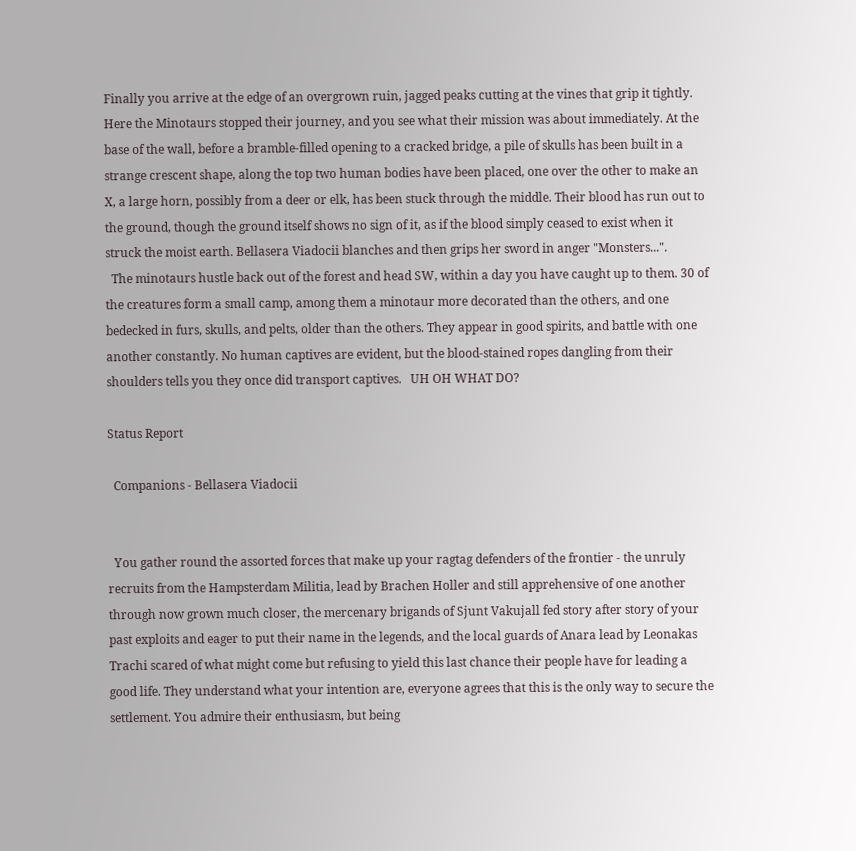Finally you arrive at the edge of an overgrown ruin, jagged peaks cutting at the vines that grip it tightly. Here the Minotaurs stopped their journey, and you see what their mission was about immediately. At the base of the wall, before a bramble-filled opening to a cracked bridge, a pile of skulls has been built in a strange crescent shape, along the top two human bodies have been placed, one over the other to make an X, a large horn, possibly from a deer or elk, has been stuck through the middle. Their blood has run out to the ground, though the ground itself shows no sign of it, as if the blood simply ceased to exist when it struck the moist earth. Bellasera Viadocii blanches and then grips her sword in anger "Monsters...".
  The minotaurs hustle back out of the forest and head SW, within a day you have caught up to them. 30 of the creatures form a small camp, among them a minotaur more decorated than the others, and one bedecked in furs, skulls, and pelts, older than the others. They appear in good spirits, and battle with one another constantly. No human captives are evident, but the blood-stained ropes dangling from their shoulders tells you they once did transport captives.   UH OH WHAT DO?

Status Report

  Companions - Bellasera Viadocii


  You gather round the assorted forces that make up your ragtag defenders of the frontier - the unruly recruits from the Hampsterdam Militia, lead by Brachen Holler and still apprehensive of one another through now grown much closer, the mercenary brigands of Sjunt Vakujall fed story after story of your past exploits and eager to put their name in the legends, and the local guards of Anara lead by Leonakas Trachi scared of what might come but refusing to yield this last chance their people have for leading a good life. They understand what your intention are, everyone agrees that this is the only way to secure the settlement. You admire their enthusiasm, but being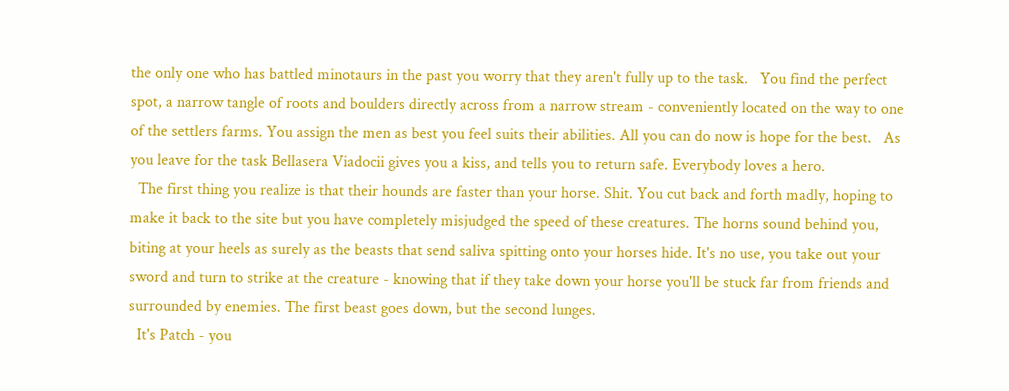the only one who has battled minotaurs in the past you worry that they aren't fully up to the task.   You find the perfect spot, a narrow tangle of roots and boulders directly across from a narrow stream - conveniently located on the way to one of the settlers farms. You assign the men as best you feel suits their abilities. All you can do now is hope for the best.   As you leave for the task Bellasera Viadocii gives you a kiss, and tells you to return safe. Everybody loves a hero.
  The first thing you realize is that their hounds are faster than your horse. Shit. You cut back and forth madly, hoping to make it back to the site but you have completely misjudged the speed of these creatures. The horns sound behind you, biting at your heels as surely as the beasts that send saliva spitting onto your horses hide. It's no use, you take out your sword and turn to strike at the creature - knowing that if they take down your horse you'll be stuck far from friends and surrounded by enemies. The first beast goes down, but the second lunges.
  It's Patch - you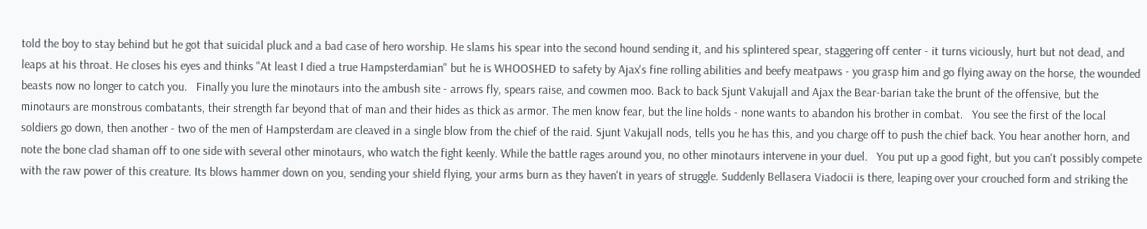told the boy to stay behind but he got that suicidal pluck and a bad case of hero worship. He slams his spear into the second hound sending it, and his splintered spear, staggering off center - it turns viciously, hurt but not dead, and leaps at his throat. He closes his eyes and thinks "At least I died a true Hampsterdamian" but he is WHOOSHED to safety by Ajax's fine rolling abilities and beefy meatpaws - you grasp him and go flying away on the horse, the wounded beasts now no longer to catch you.   Finally you lure the minotaurs into the ambush site - arrows fly, spears raise, and cowmen moo. Back to back Sjunt Vakujall and Ajax the Bear-barian take the brunt of the offensive, but the minotaurs are monstrous combatants, their strength far beyond that of man and their hides as thick as armor. The men know fear, but the line holds - none wants to abandon his brother in combat.   You see the first of the local soldiers go down, then another - two of the men of Hampsterdam are cleaved in a single blow from the chief of the raid. Sjunt Vakujall nods, tells you he has this, and you charge off to push the chief back. You hear another horn, and note the bone clad shaman off to one side with several other minotaurs, who watch the fight keenly. While the battle rages around you, no other minotaurs intervene in your duel.   You put up a good fight, but you can't possibly compete with the raw power of this creature. Its blows hammer down on you, sending your shield flying, your arms burn as they haven't in years of struggle. Suddenly Bellasera Viadocii is there, leaping over your crouched form and striking the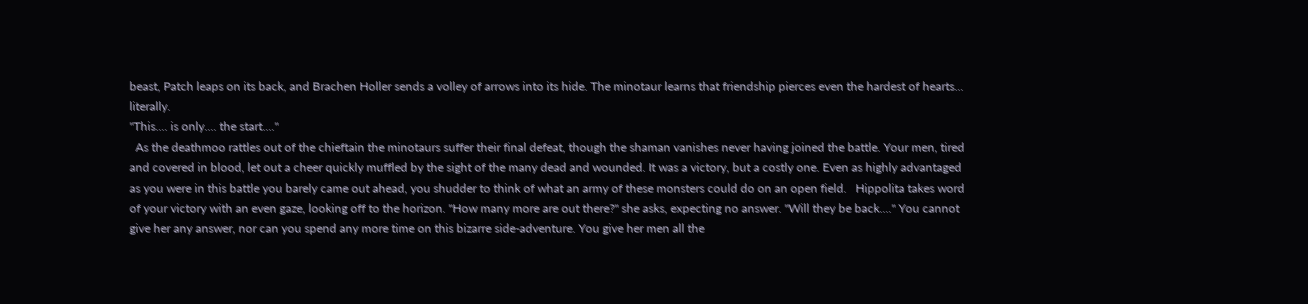beast, Patch leaps on its back, and Brachen Holler sends a volley of arrows into its hide. The minotaur learns that friendship pierces even the hardest of hearts... literally.
"This.... is only.... the start...."
  As the deathmoo rattles out of the chieftain the minotaurs suffer their final defeat, though the shaman vanishes never having joined the battle. Your men, tired and covered in blood, let out a cheer quickly muffled by the sight of the many dead and wounded. It was a victory, but a costly one. Even as highly advantaged as you were in this battle you barely came out ahead, you shudder to think of what an army of these monsters could do on an open field.   Hippolita takes word of your victory with an even gaze, looking off to the horizon. "How many more are out there?" she asks, expecting no answer. "Will they be back...." You cannot give her any answer, nor can you spend any more time on this bizarre side-adventure. You give her men all the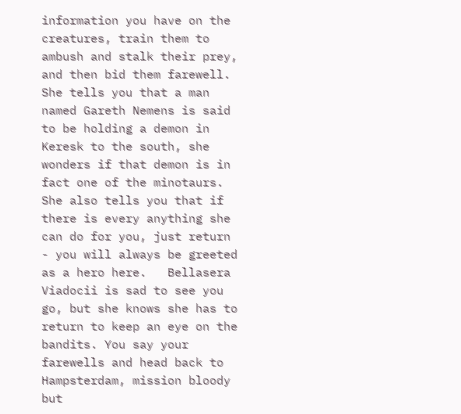information you have on the creatures, train them to ambush and stalk their prey, and then bid them farewell.   She tells you that a man named Gareth Nemens is said to be holding a demon in Keresk to the south, she wonders if that demon is in fact one of the minotaurs. She also tells you that if there is every anything she can do for you, just return - you will always be greeted as a hero here.   Bellasera Viadocii is sad to see you go, but she knows she has to return to keep an eye on the bandits. You say your farewells and head back to Hampsterdam, mission bloody but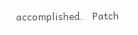accomplished.   Patch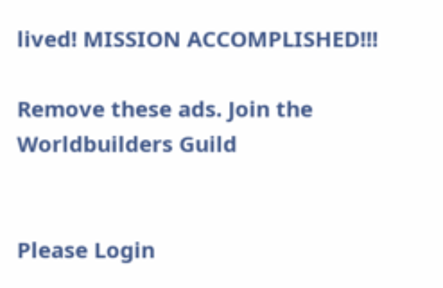lived! MISSION ACCOMPLISHED!!!

Remove these ads. Join the Worldbuilders Guild


Please Login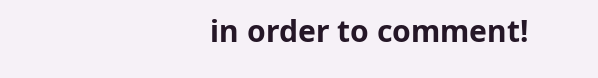in order to comment!